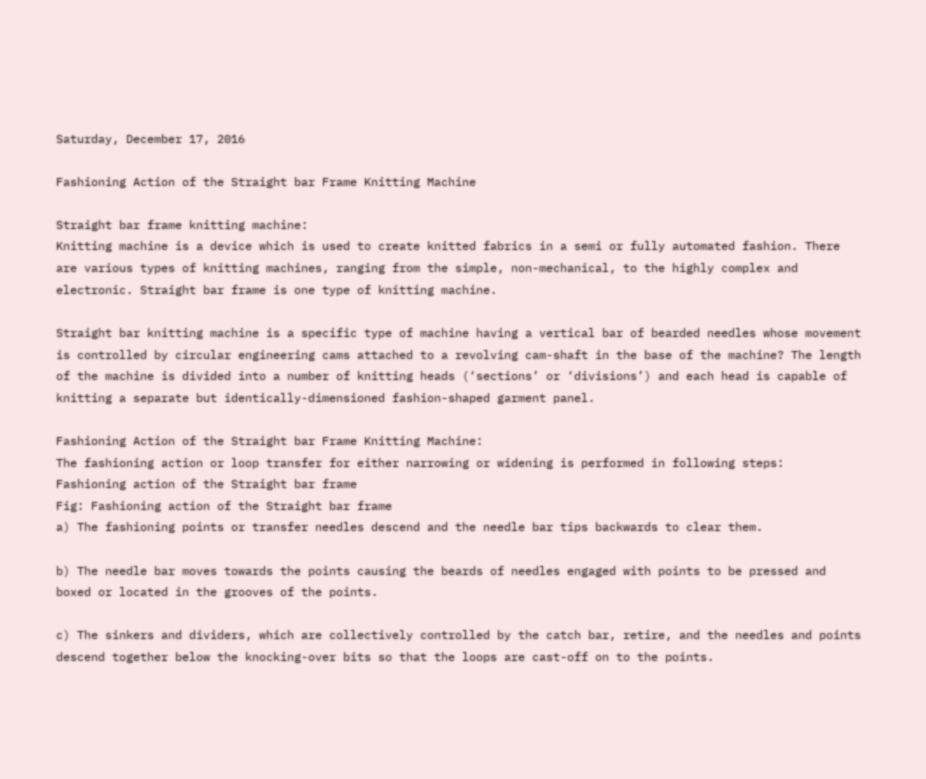Saturday, December 17, 2016

Fashioning Action of the Straight bar Frame Knitting Machine

Straight bar frame knitting machine:
Knitting machine is a device which is used to create knitted fabrics in a semi or fully automated fashion. There are various types of knitting machines, ranging from the simple, non-mechanical, to the highly complex and electronic. Straight bar frame is one type of knitting machine.

Straight bar knitting machine is a specific type of machine having a vertical bar of bearded needles whose movement is controlled by circular engineering cams attached to a revolving cam-shaft in the base of the machine? The length of the machine is divided into a number of knitting heads (‘sections’ or ‘divisions’) and each head is capable of knitting a separate but identically-dimensioned fashion-shaped garment panel.

Fashioning Action of the Straight bar Frame Knitting Machine:
The fashioning action or loop transfer for either narrowing or widening is performed in following steps:
Fashioning action of the Straight bar frame
Fig: Fashioning action of the Straight bar frame
a) The fashioning points or transfer needles descend and the needle bar tips backwards to clear them.

b) The needle bar moves towards the points causing the beards of needles engaged with points to be pressed and boxed or located in the grooves of the points.

c) The sinkers and dividers, which are collectively controlled by the catch bar, retire, and the needles and points descend together below the knocking-over bits so that the loops are cast-off on to the points.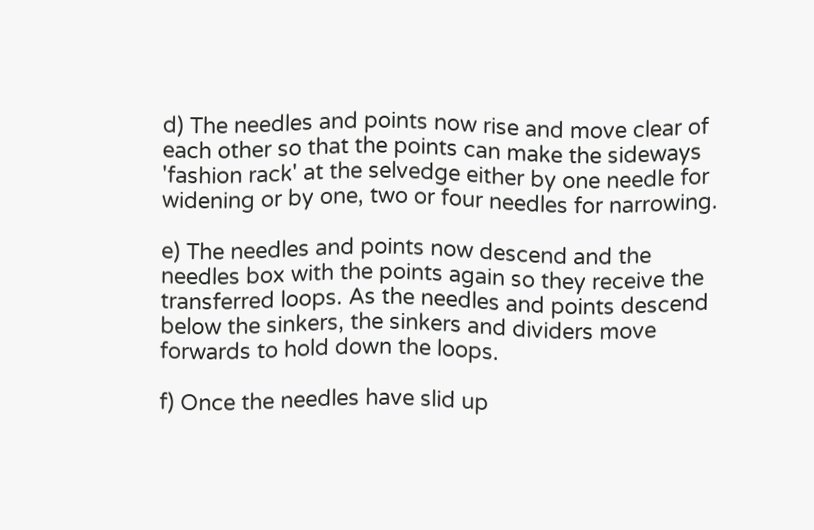d) The needles and points now rise and move clear of each other so that the points can make the sideways 'fashion rack' at the selvedge either by one needle for widening or by one, two or four needles for narrowing.

e) The needles and points now descend and the needles box with the points again so they receive the transferred loops. As the needles and points descend below the sinkers, the sinkers and dividers move forwards to hold down the loops.

f) Once the needles have slid up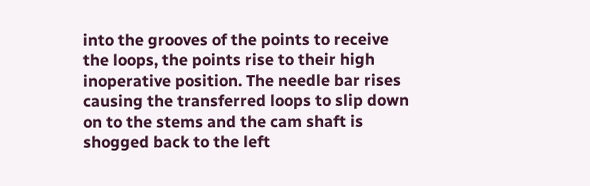into the grooves of the points to receive the loops, the points rise to their high inoperative position. The needle bar rises causing the transferred loops to slip down on to the stems and the cam shaft is shogged back to the left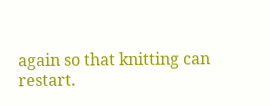again so that knitting can restart.